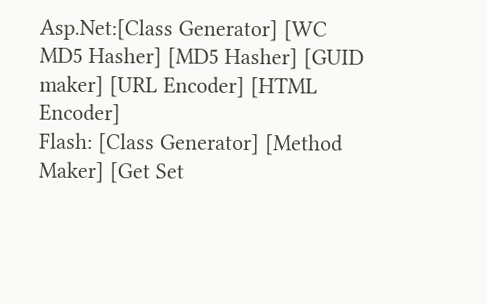Asp.Net:[Class Generator] [WC MD5 Hasher] [MD5 Hasher] [GUID maker] [URL Encoder] [HTML Encoder]
Flash: [Class Generator] [Method Maker] [Get Set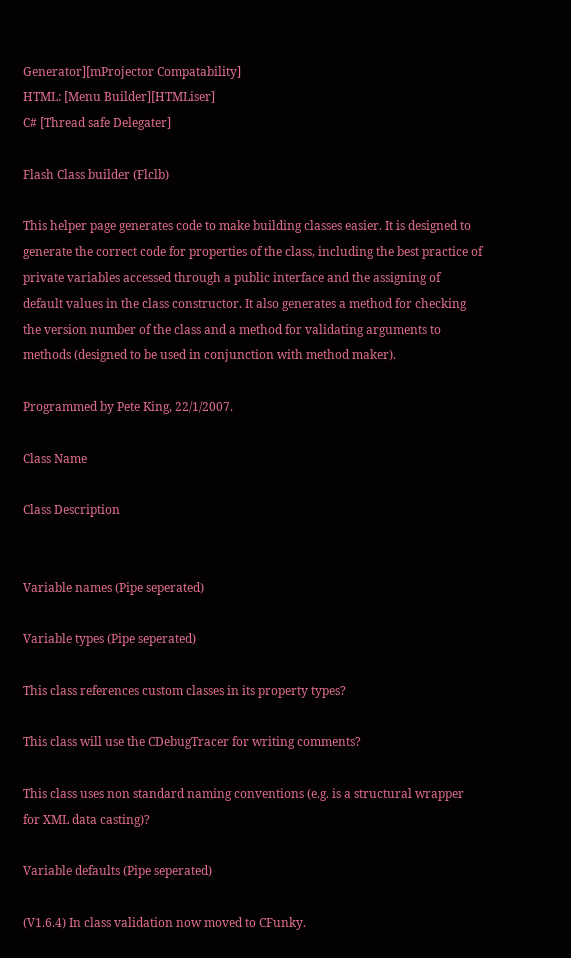Generator][mProjector Compatability]
HTML: [Menu Builder][HTMLiser]
C# [Thread safe Delegater]

Flash Class builder (Flclb)

This helper page generates code to make building classes easier. It is designed to generate the correct code for properties of the class, including the best practice of private variables accessed through a public interface and the assigning of default values in the class constructor. It also generates a method for checking the version number of the class and a method for validating arguments to methods (designed to be used in conjunction with method maker).

Programmed by Pete King, 22/1/2007.

Class Name

Class Description


Variable names (Pipe seperated)

Variable types (Pipe seperated)

This class references custom classes in its property types?

This class will use the CDebugTracer for writing comments?

This class uses non standard naming conventions (e.g. is a structural wrapper for XML data casting)?

Variable defaults (Pipe seperated)

(V1.6.4) In class validation now moved to CFunky.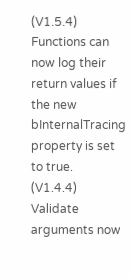(V1.5.4) Functions can now log their return values if the new bInternalTracing property is set to true.
(V1.4.4) Validate arguments now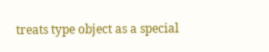treats type object as a special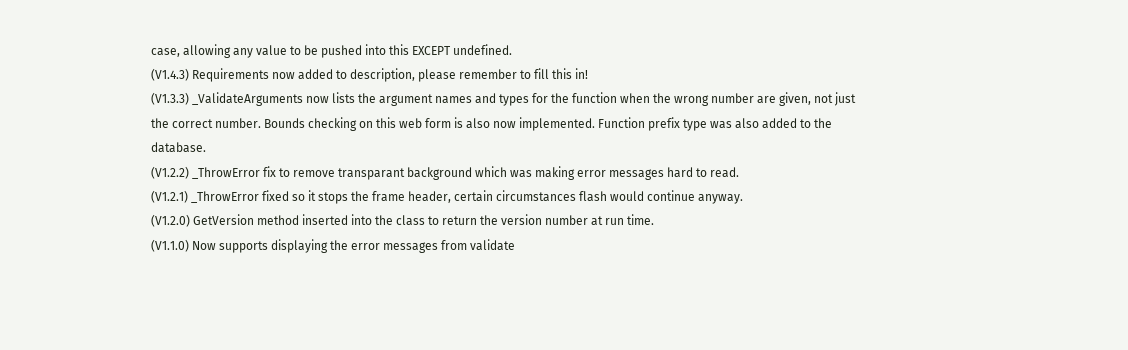case, allowing any value to be pushed into this EXCEPT undefined.
(V1.4.3) Requirements now added to description, please remember to fill this in!
(V1.3.3) _ValidateArguments now lists the argument names and types for the function when the wrong number are given, not just the correct number. Bounds checking on this web form is also now implemented. Function prefix type was also added to the database.
(V1.2.2) _ThrowError fix to remove transparant background which was making error messages hard to read.
(V1.2.1) _ThrowError fixed so it stops the frame header, certain circumstances flash would continue anyway.
(V1.2.0) GetVersion method inserted into the class to return the version number at run time.
(V1.1.0) Now supports displaying the error messages from validate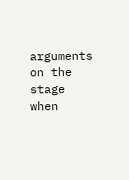arguments on the stage when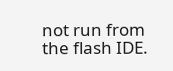not run from the flash IDE.